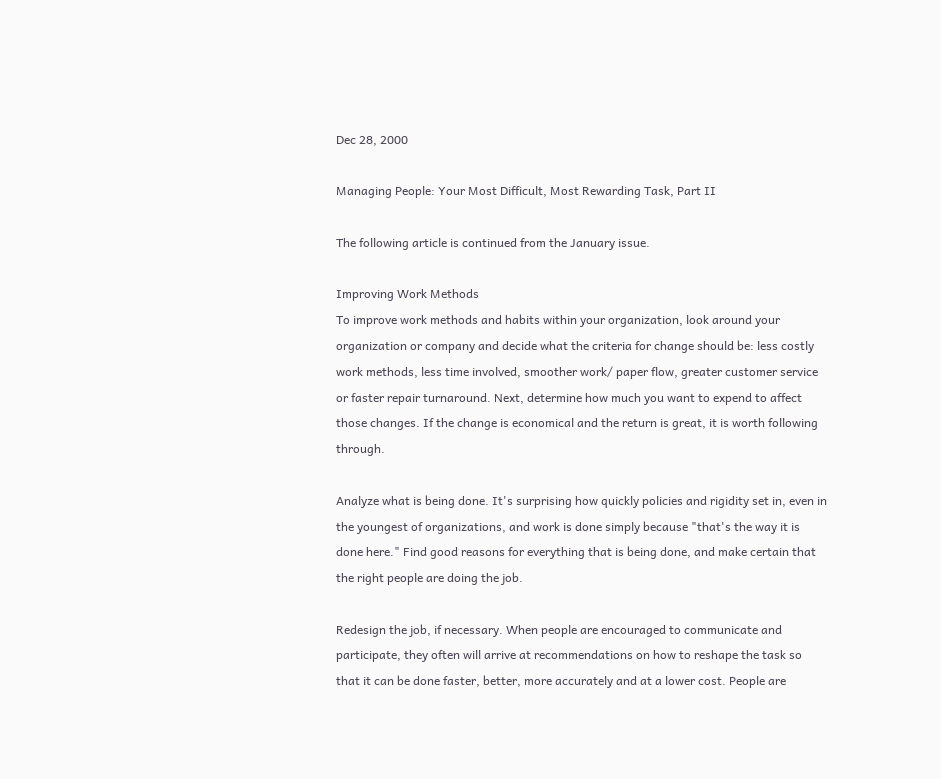Dec 28, 2000

Managing People: Your Most Difficult, Most Rewarding Task, Part II

The following article is continued from the January issue.

Improving Work Methods
To improve work methods and habits within your organization, look around your organization or company and decide what the criteria for change should be: less costly work methods, less time involved, smoother work/ paper flow, greater customer service or faster repair turnaround. Next, determine how much you want to expend to affect those changes. If the change is economical and the return is great, it is worth following through.

Analyze what is being done. It's surprising how quickly policies and rigidity set in, even in the youngest of organizations, and work is done simply because "that's the way it is done here." Find good reasons for everything that is being done, and make certain that the right people are doing the job.

Redesign the job, if necessary. When people are encouraged to communicate and participate, they often will arrive at recommendations on how to reshape the task so that it can be done faster, better, more accurately and at a lower cost. People are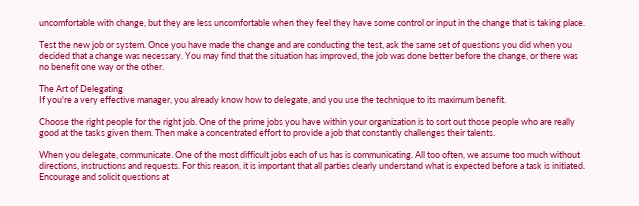uncomfortable with change, but they are less uncomfortable when they feel they have some control or input in the change that is taking place.

Test the new job or system. Once you have made the change and are conducting the test, ask the same set of questions you did when you decided that a change was necessary. You may find that the situation has improved, the job was done better before the change, or there was no benefit one way or the other.

The Art of Delegating
If you're a very effective manager, you already know how to delegate, and you use the technique to its maximum benefit.

Choose the right people for the right job. One of the prime jobs you have within your organization is to sort out those people who are really good at the tasks given them. Then make a concentrated effort to provide a job that constantly challenges their talents.

When you delegate, communicate. One of the most difficult jobs each of us has is communicating. All too often, we assume too much without directions, instructions and requests. For this reason, it is important that all parties clearly understand what is expected before a task is initiated. Encourage and solicit questions at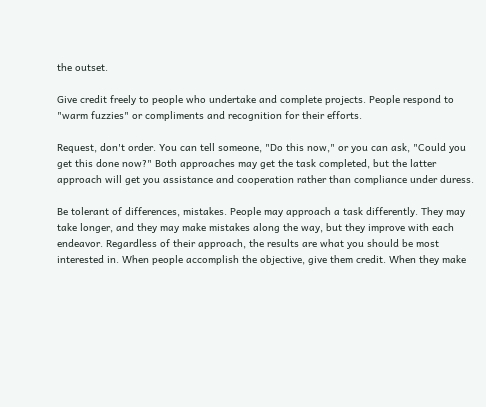the outset.

Give credit freely to people who undertake and complete projects. People respond to "warm fuzzies" or compliments and recognition for their efforts.

Request, don't order. You can tell someone, "Do this now," or you can ask, "Could you get this done now?" Both approaches may get the task completed, but the latter approach will get you assistance and cooperation rather than compliance under duress.

Be tolerant of differences, mistakes. People may approach a task differently. They may take longer, and they may make mistakes along the way, but they improve with each endeavor. Regardless of their approach, the results are what you should be most interested in. When people accomplish the objective, give them credit. When they make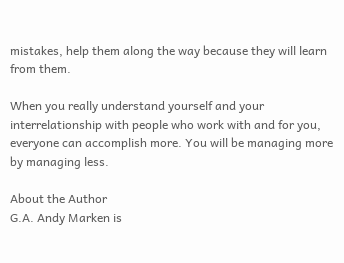mistakes, help them along the way because they will learn from them.

When you really understand yourself and your interrelationship with people who work with and for you, everyone can accomplish more. You will be managing more by managing less.

About the Author
G.A. Andy Marken is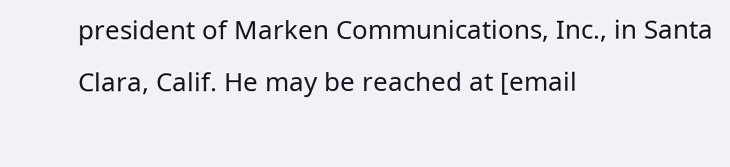president of Marken Communications, Inc., in Santa Clara, Calif. He may be reached at [email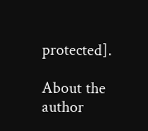protected].

About the author